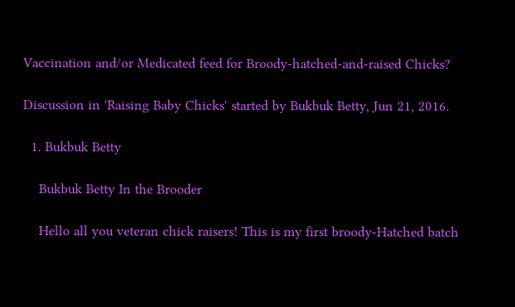Vaccination and/or Medicated feed for Broody-hatched-and-raised Chicks?

Discussion in 'Raising Baby Chicks' started by Bukbuk Betty, Jun 21, 2016.

  1. Bukbuk Betty

    Bukbuk Betty In the Brooder

    Hello all you veteran chick raisers! This is my first broody-Hatched batch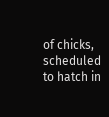of chicks, scheduled to hatch in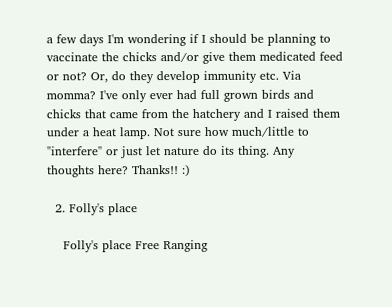a few days I'm wondering if I should be planning to vaccinate the chicks and/or give them medicated feed or not? Or, do they develop immunity etc. Via momma? I've only ever had full grown birds and chicks that came from the hatchery and I raised them under a heat lamp. Not sure how much/little to "interfere" or just let nature do its thing. Any thoughts here? Thanks!! :)

  2. Folly's place

    Folly's place Free Ranging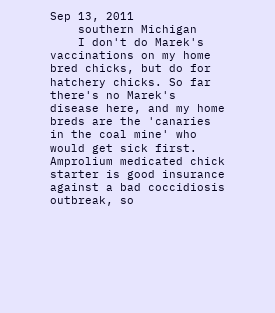Sep 13, 2011
    southern Michigan
    I don't do Marek's vaccinations on my home bred chicks, but do for hatchery chicks. So far there's no Marek's disease here, and my home breds are the 'canaries in the coal mine' who would get sick first. Amprolium medicated chick starter is good insurance against a bad coccidiosis outbreak, so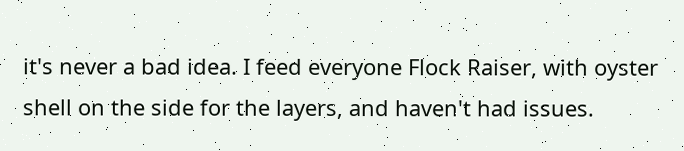it's never a bad idea. I feed everyone Flock Raiser, with oyster shell on the side for the layers, and haven't had issues.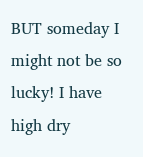BUT someday I might not be so lucky! I have high dry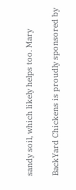sandy soil, which likely helps too. Mary

BackYard Chickens is proudly sponsored by